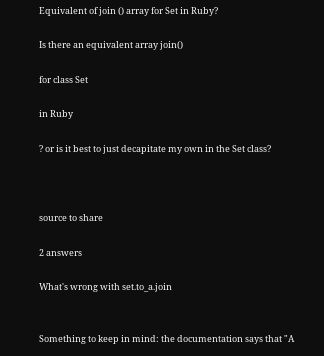Equivalent of join () array for Set in Ruby?

Is there an equivalent array join()

for class Set

in Ruby

? or is it best to just decapitate my own in the Set class?



source to share

2 answers

What's wrong with set.to_a.join


Something to keep in mind: the documentation says that "A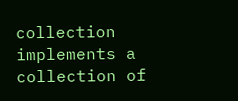collection implements a collection of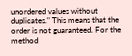unordered values without duplicates." This means that the order is not guaranteed. For the method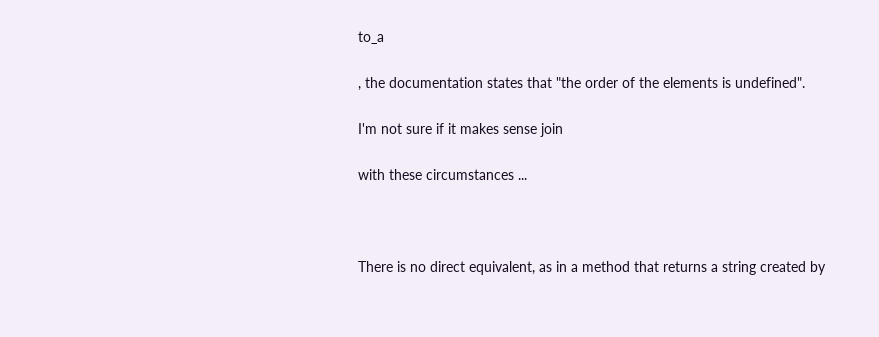to_a

, the documentation states that "the order of the elements is undefined".

I'm not sure if it makes sense join

with these circumstances ...



There is no direct equivalent, as in a method that returns a string created by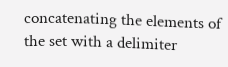concatenating the elements of the set with a delimiter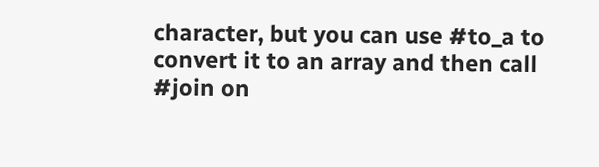character, but you can use #to_a to convert it to an array and then call #join on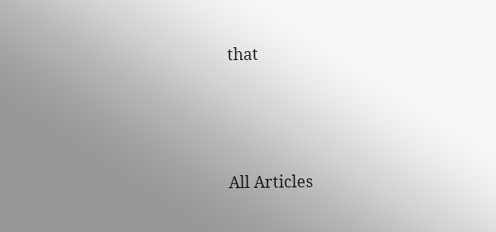that




All Articles